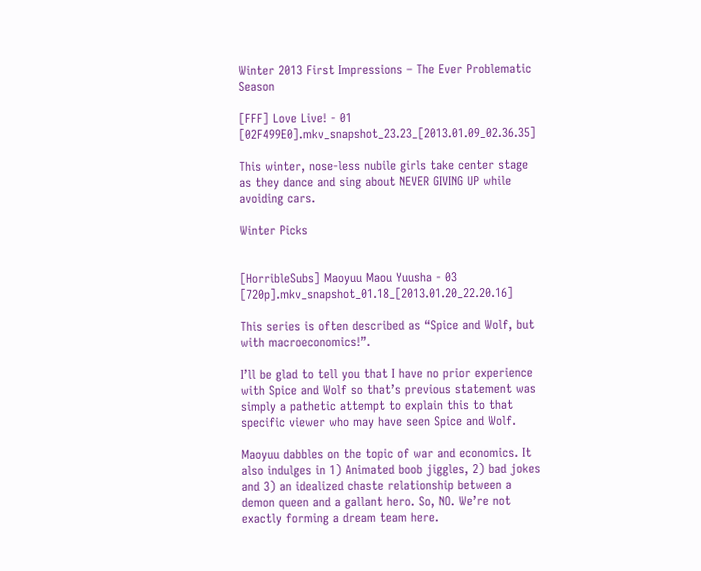Winter 2013 First Impressions – The Ever Problematic Season

[FFF] Love Live! - 01 [02F499E0].mkv_snapshot_23.23_[2013.01.09_02.36.35]

This winter, nose-less nubile girls take center stage as they dance and sing about NEVER GIVING UP while avoiding cars.

Winter Picks


[HorribleSubs] Maoyuu Maou Yuusha - 03 [720p].mkv_snapshot_01.18_[2013.01.20_22.20.16]

This series is often described as “Spice and Wolf, but with macroeconomics!”.

I’ll be glad to tell you that I have no prior experience with Spice and Wolf so that’s previous statement was simply a pathetic attempt to explain this to that specific viewer who may have seen Spice and Wolf.

Maoyuu dabbles on the topic of war and economics. It also indulges in 1) Animated boob jiggles, 2) bad jokes and 3) an idealized chaste relationship between a demon queen and a gallant hero. So, NO. We’re not exactly forming a dream team here.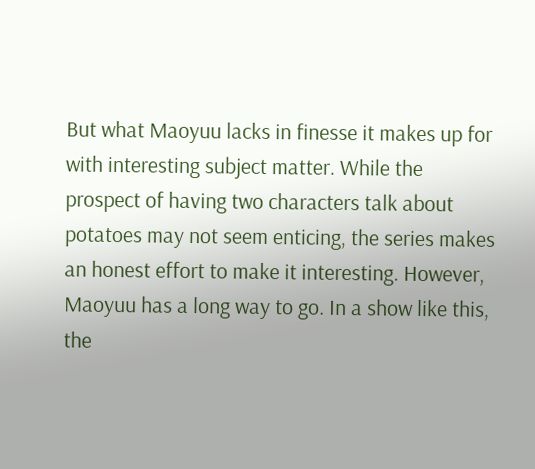But what Maoyuu lacks in finesse it makes up for with interesting subject matter. While the prospect of having two characters talk about potatoes may not seem enticing, the series makes an honest effort to make it interesting. However, Maoyuu has a long way to go. In a show like this, the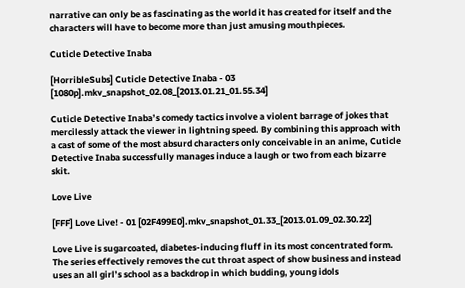narrative can only be as fascinating as the world it has created for itself and the characters will have to become more than just amusing mouthpieces.

Cuticle Detective Inaba

[HorribleSubs] Cuticle Detective Inaba - 03 [1080p].mkv_snapshot_02.08_[2013.01.21_01.55.34]

Cuticle Detective Inaba’s comedy tactics involve a violent barrage of jokes that mercilessly attack the viewer in lightning speed. By combining this approach with a cast of some of the most absurd characters only conceivable in an anime, Cuticle Detective Inaba successfully manages induce a laugh or two from each bizarre skit.

Love Live

[FFF] Love Live! - 01 [02F499E0].mkv_snapshot_01.33_[2013.01.09_02.30.22]

Love Live is sugarcoated, diabetes-inducing fluff in its most concentrated form. The series effectively removes the cut throat aspect of show business and instead uses an all girl’s school as a backdrop in which budding, young idols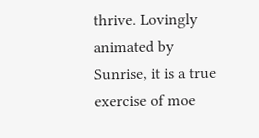thrive. Lovingly animated by Sunrise, it is a true exercise of moe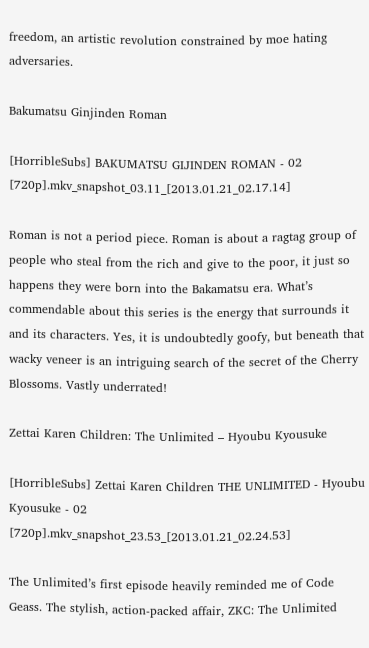freedom, an artistic revolution constrained by moe hating adversaries.

Bakumatsu Ginjinden Roman

[HorribleSubs] BAKUMATSU GIJINDEN ROMAN - 02 [720p].mkv_snapshot_03.11_[2013.01.21_02.17.14]

Roman is not a period piece. Roman is about a ragtag group of people who steal from the rich and give to the poor, it just so happens they were born into the Bakamatsu era. What’s commendable about this series is the energy that surrounds it and its characters. Yes, it is undoubtedly goofy, but beneath that wacky veneer is an intriguing search of the secret of the Cherry Blossoms. Vastly underrated!

Zettai Karen Children: The Unlimited – Hyoubu Kyousuke

[HorribleSubs] Zettai Karen Children THE UNLIMITED - Hyoubu Kyousuke - 02 [720p].mkv_snapshot_23.53_[2013.01.21_02.24.53]

The Unlimited’s first episode heavily reminded me of Code Geass. The stylish, action-packed affair, ZKC: The Unlimited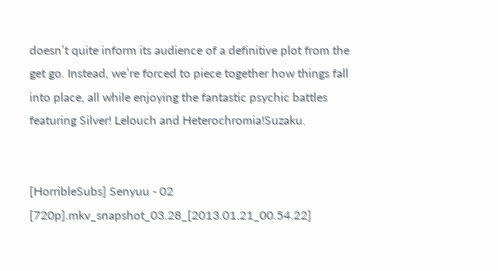doesn’t quite inform its audience of a definitive plot from the get go. Instead, we’re forced to piece together how things fall into place, all while enjoying the fantastic psychic battles featuring Silver! Lelouch and Heterochromia!Suzaku.


[HorribleSubs] Senyuu - 02 [720p].mkv_snapshot_03.28_[2013.01.21_00.54.22]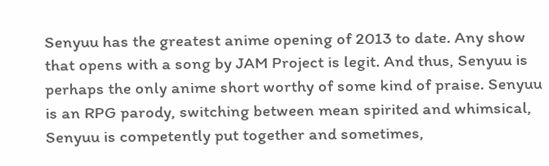Senyuu has the greatest anime opening of 2013 to date. Any show that opens with a song by JAM Project is legit. And thus, Senyuu is perhaps the only anime short worthy of some kind of praise. Senyuu is an RPG parody, switching between mean spirited and whimsical, Senyuu is competently put together and sometimes,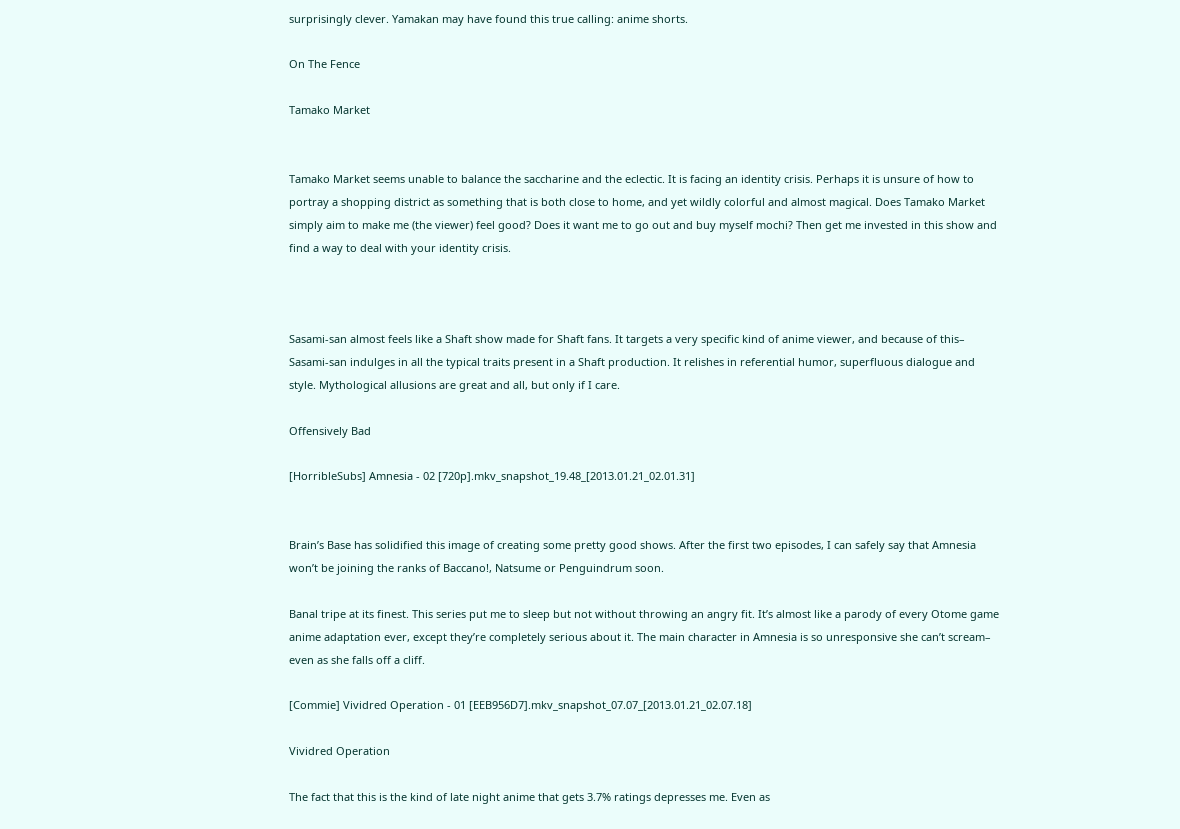surprisingly clever. Yamakan may have found this true calling: anime shorts.

On The Fence

Tamako Market


Tamako Market seems unable to balance the saccharine and the eclectic. It is facing an identity crisis. Perhaps it is unsure of how to portray a shopping district as something that is both close to home, and yet wildly colorful and almost magical. Does Tamako Market simply aim to make me (the viewer) feel good? Does it want me to go out and buy myself mochi? Then get me invested in this show and find a way to deal with your identity crisis.



Sasami-san almost feels like a Shaft show made for Shaft fans. It targets a very specific kind of anime viewer, and because of this– Sasami-san indulges in all the typical traits present in a Shaft production. It relishes in referential humor, superfluous dialogue and style. Mythological allusions are great and all, but only if I care.

Offensively Bad

[HorribleSubs] Amnesia - 02 [720p].mkv_snapshot_19.48_[2013.01.21_02.01.31]


Brain’s Base has solidified this image of creating some pretty good shows. After the first two episodes, I can safely say that Amnesia won’t be joining the ranks of Baccano!, Natsume or Penguindrum soon.

Banal tripe at its finest. This series put me to sleep but not without throwing an angry fit. It’s almost like a parody of every Otome game anime adaptation ever, except they’re completely serious about it. The main character in Amnesia is so unresponsive she can’t scream– even as she falls off a cliff.

[Commie] Vividred Operation - 01 [EEB956D7].mkv_snapshot_07.07_[2013.01.21_02.07.18]

Vividred Operation

The fact that this is the kind of late night anime that gets 3.7% ratings depresses me. Even as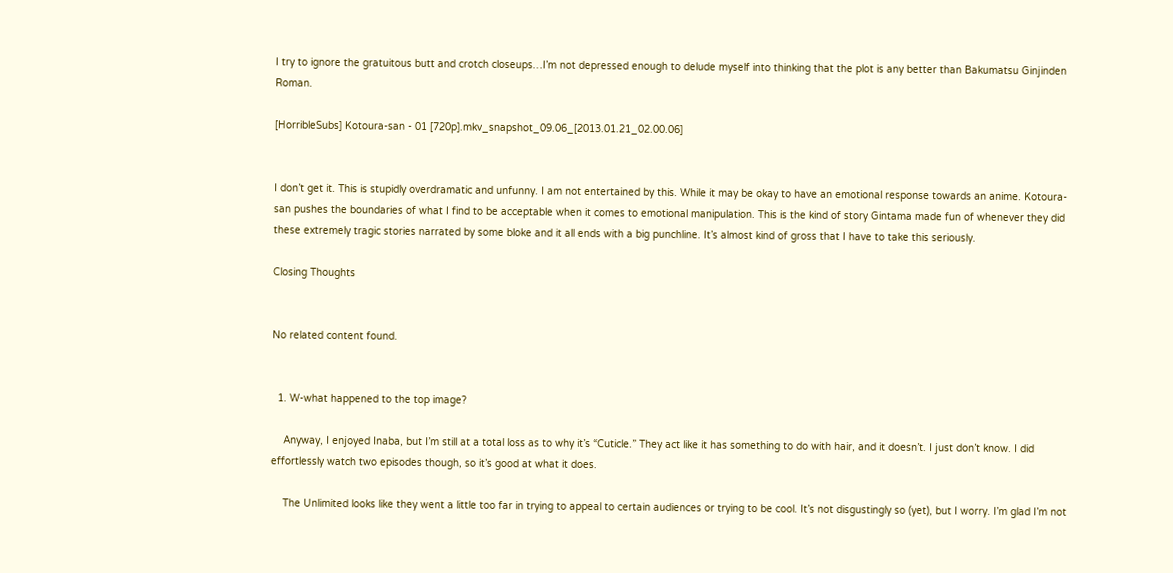I try to ignore the gratuitous butt and crotch closeups…I’m not depressed enough to delude myself into thinking that the plot is any better than Bakumatsu Ginjinden Roman.

[HorribleSubs] Kotoura-san - 01 [720p].mkv_snapshot_09.06_[2013.01.21_02.00.06]


I don’t get it. This is stupidly overdramatic and unfunny. I am not entertained by this. While it may be okay to have an emotional response towards an anime. Kotoura-san pushes the boundaries of what I find to be acceptable when it comes to emotional manipulation. This is the kind of story Gintama made fun of whenever they did these extremely tragic stories narrated by some bloke and it all ends with a big punchline. It’s almost kind of gross that I have to take this seriously.

Closing Thoughts


No related content found.


  1. W-what happened to the top image?

    Anyway, I enjoyed Inaba, but I’m still at a total loss as to why it’s “Cuticle.” They act like it has something to do with hair, and it doesn’t. I just don’t know. I did effortlessly watch two episodes though, so it’s good at what it does.

    The Unlimited looks like they went a little too far in trying to appeal to certain audiences or trying to be cool. It’s not disgustingly so (yet), but I worry. I’m glad I’m not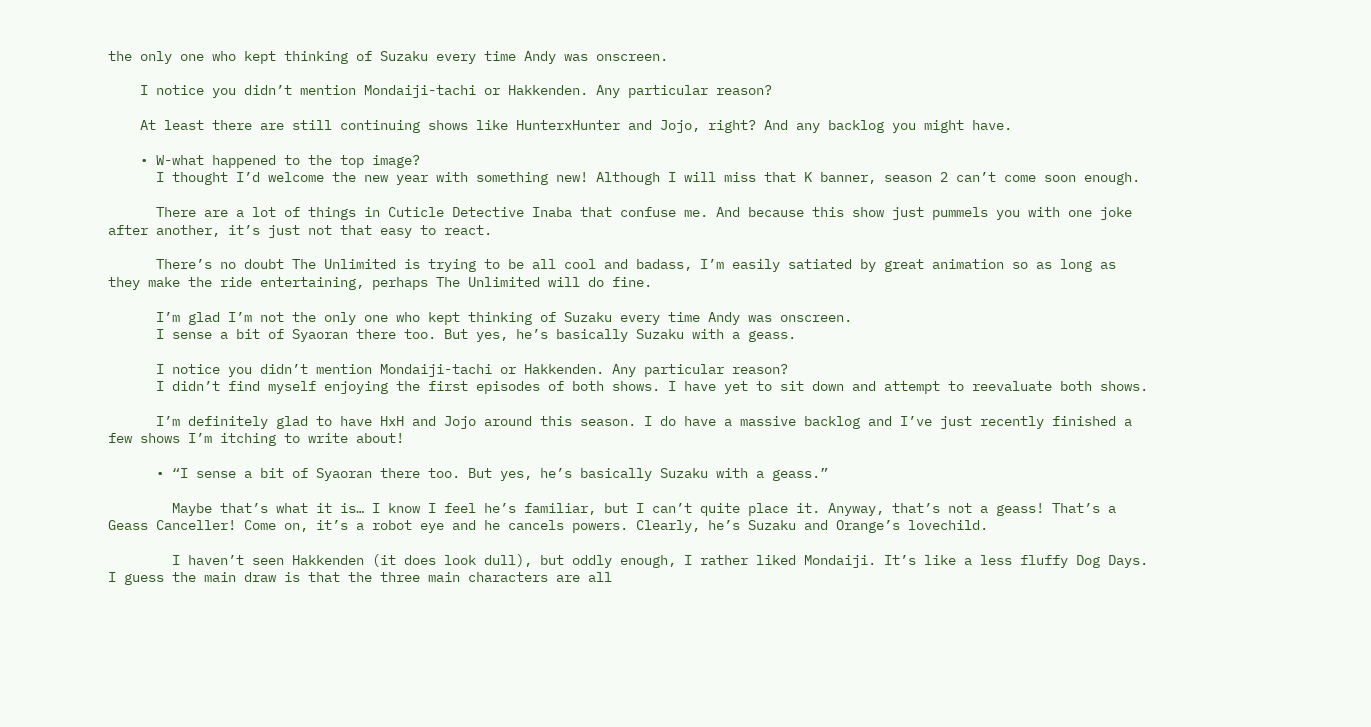the only one who kept thinking of Suzaku every time Andy was onscreen.

    I notice you didn’t mention Mondaiji-tachi or Hakkenden. Any particular reason?

    At least there are still continuing shows like HunterxHunter and Jojo, right? And any backlog you might have.

    • W-what happened to the top image?
      I thought I’d welcome the new year with something new! Although I will miss that K banner, season 2 can’t come soon enough.

      There are a lot of things in Cuticle Detective Inaba that confuse me. And because this show just pummels you with one joke after another, it’s just not that easy to react.

      There’s no doubt The Unlimited is trying to be all cool and badass, I’m easily satiated by great animation so as long as they make the ride entertaining, perhaps The Unlimited will do fine.

      I’m glad I’m not the only one who kept thinking of Suzaku every time Andy was onscreen.
      I sense a bit of Syaoran there too. But yes, he’s basically Suzaku with a geass.

      I notice you didn’t mention Mondaiji-tachi or Hakkenden. Any particular reason?
      I didn’t find myself enjoying the first episodes of both shows. I have yet to sit down and attempt to reevaluate both shows.

      I’m definitely glad to have HxH and Jojo around this season. I do have a massive backlog and I’ve just recently finished a few shows I’m itching to write about!

      • “I sense a bit of Syaoran there too. But yes, he’s basically Suzaku with a geass.”

        Maybe that’s what it is… I know I feel he’s familiar, but I can’t quite place it. Anyway, that’s not a geass! That’s a Geass Canceller! Come on, it’s a robot eye and he cancels powers. Clearly, he’s Suzaku and Orange’s lovechild.

        I haven’t seen Hakkenden (it does look dull), but oddly enough, I rather liked Mondaiji. It’s like a less fluffy Dog Days. I guess the main draw is that the three main characters are all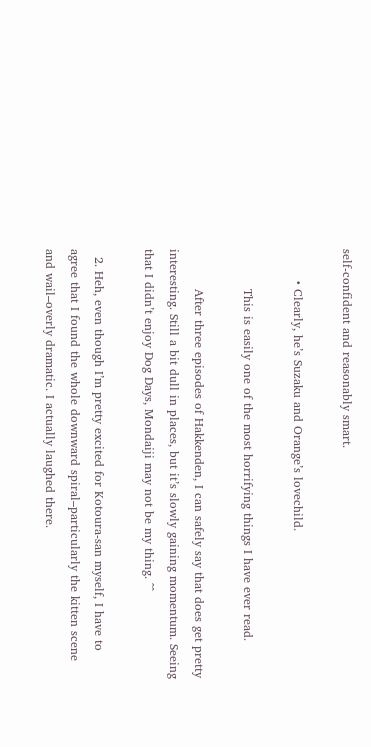self-confident and reasonably smart.

        • Clearly, he’s Suzaku and Orange’s lovechild.

          This is easily one of the most horrifying things I have ever read.

          After three episodes of Hakkenden, I can safely say that does get pretty interesting. Still a bit dull in places, but it’s slowly gaining momentum. Seeing that I didn’t enjoy Dog Days, Mondaiji may not be my thing. ^^

  2. Heh, even though I’m pretty excited for Kotoura-san myself, I have to agree that I found the whole downward spiral–particularly the kitten scene and wail–overly dramatic. I actually laughed there.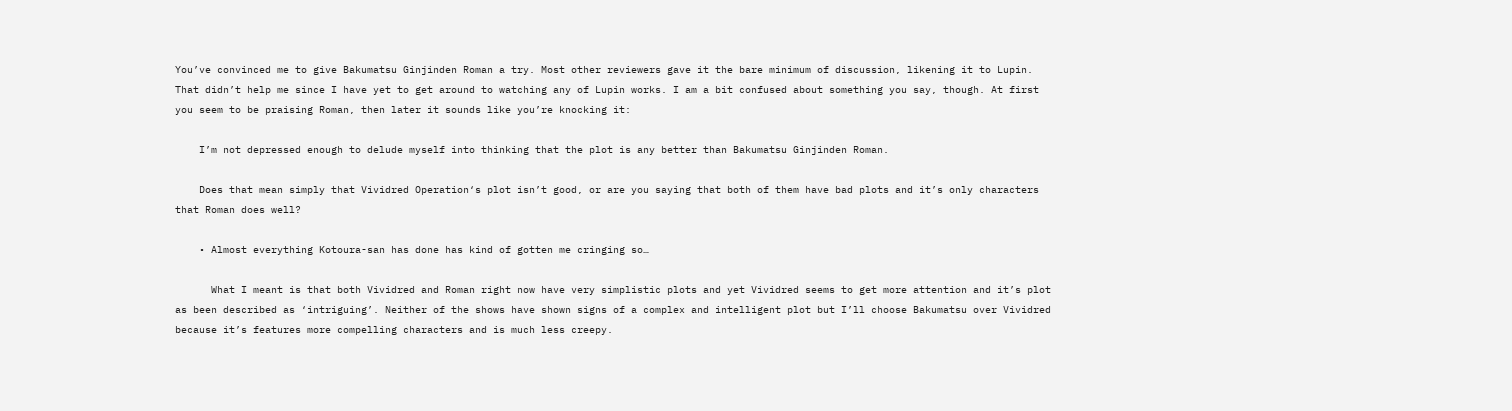You’ve convinced me to give Bakumatsu Ginjinden Roman a try. Most other reviewers gave it the bare minimum of discussion, likening it to Lupin. That didn’t help me since I have yet to get around to watching any of Lupin works. I am a bit confused about something you say, though. At first you seem to be praising Roman, then later it sounds like you’re knocking it:

    I’m not depressed enough to delude myself into thinking that the plot is any better than Bakumatsu Ginjinden Roman.

    Does that mean simply that Vividred Operation‘s plot isn’t good, or are you saying that both of them have bad plots and it’s only characters that Roman does well?

    • Almost everything Kotoura-san has done has kind of gotten me cringing so…

      What I meant is that both Vividred and Roman right now have very simplistic plots and yet Vividred seems to get more attention and it’s plot as been described as ‘intriguing’. Neither of the shows have shown signs of a complex and intelligent plot but I’ll choose Bakumatsu over Vividred because it’s features more compelling characters and is much less creepy.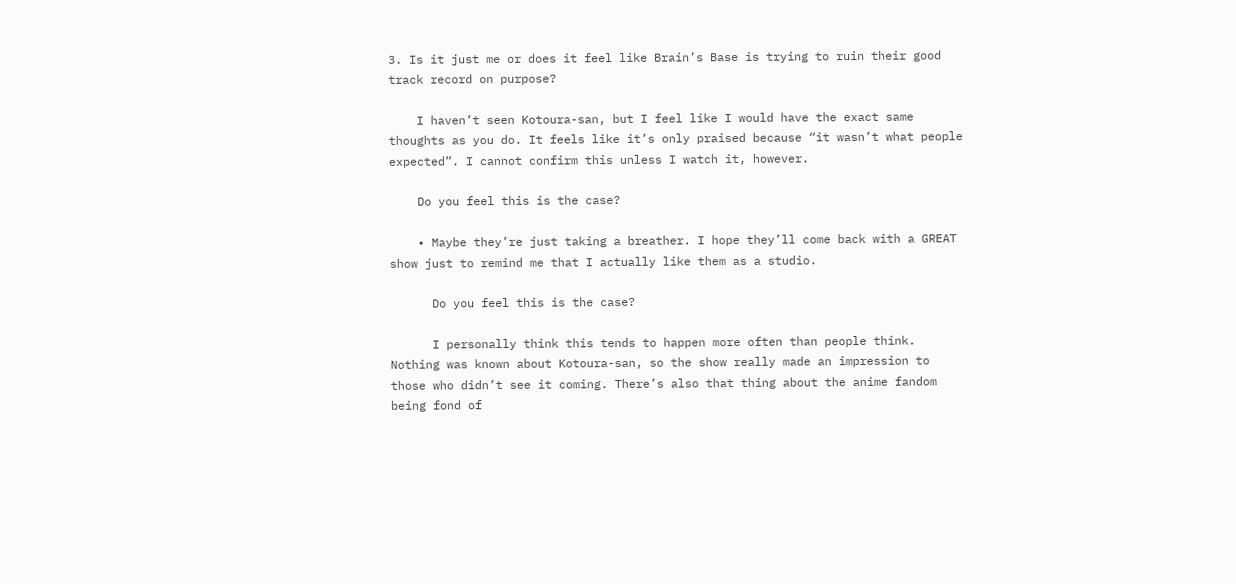3. Is it just me or does it feel like Brain’s Base is trying to ruin their good track record on purpose?

    I haven’t seen Kotoura-san, but I feel like I would have the exact same thoughts as you do. It feels like it’s only praised because “it wasn’t what people expected”. I cannot confirm this unless I watch it, however.

    Do you feel this is the case?

    • Maybe they’re just taking a breather. I hope they’ll come back with a GREAT show just to remind me that I actually like them as a studio.

      Do you feel this is the case?

      I personally think this tends to happen more often than people think. Nothing was known about Kotoura-san, so the show really made an impression to those who didn’t see it coming. There’s also that thing about the anime fandom being fond of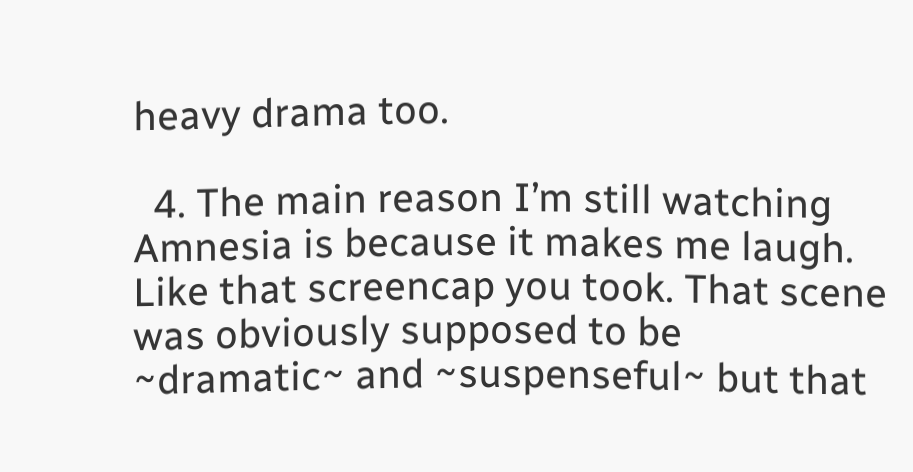heavy drama too.

  4. The main reason I’m still watching Amnesia is because it makes me laugh. Like that screencap you took. That scene was obviously supposed to be ~dramatic~ and ~suspenseful~ but that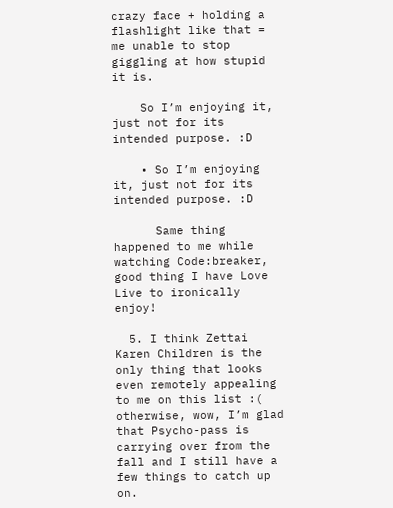crazy face + holding a flashlight like that = me unable to stop giggling at how stupid it is.

    So I’m enjoying it, just not for its intended purpose. :D

    • So I’m enjoying it, just not for its intended purpose. :D

      Same thing happened to me while watching Code:breaker, good thing I have Love Live to ironically enjoy!

  5. I think Zettai Karen Children is the only thing that looks even remotely appealing to me on this list :( otherwise, wow, I’m glad that Psycho-pass is carrying over from the fall and I still have a few things to catch up on.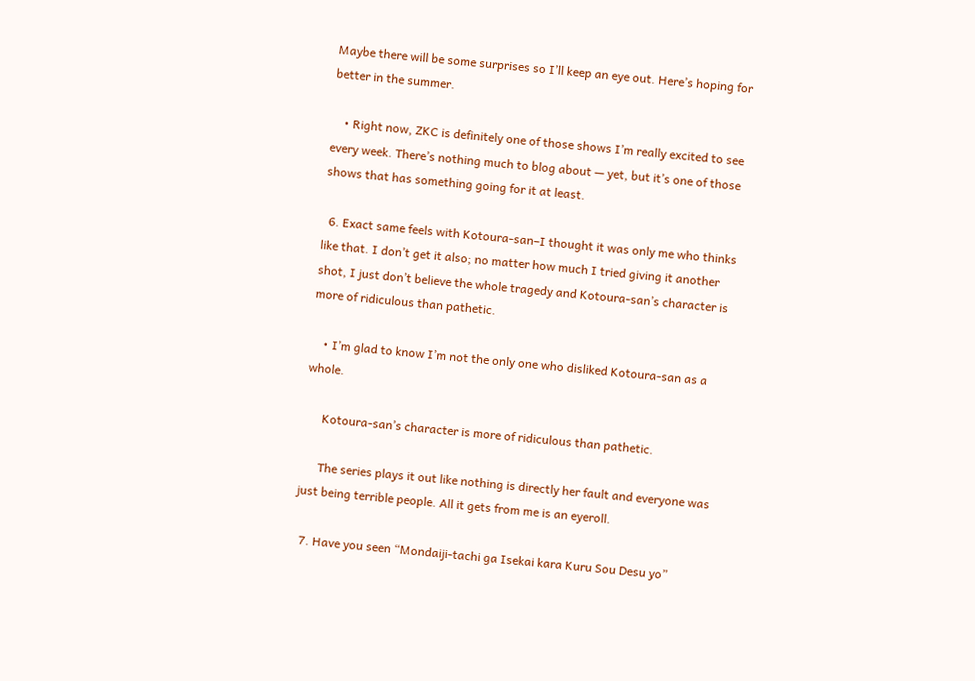Maybe there will be some surprises so I’ll keep an eye out. Here’s hoping for better in the summer.

    • Right now, ZKC is definitely one of those shows I’m really excited to see every week. There’s nothing much to blog about — yet, but it’s one of those shows that has something going for it at least.

  6. Exact same feels with Kotoura-san–I thought it was only me who thinks like that. I don’t get it also; no matter how much I tried giving it another shot, I just don’t believe the whole tragedy and Kotoura-san’s character is more of ridiculous than pathetic.

    • I’m glad to know I’m not the only one who disliked Kotoura-san as a whole.

      Kotoura-san’s character is more of ridiculous than pathetic.

      The series plays it out like nothing is directly her fault and everyone was just being terrible people. All it gets from me is an eyeroll.

  7. Have you seen “Mondaiji-tachi ga Isekai kara Kuru Sou Desu yo”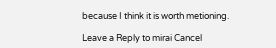because I think it is worth metioning.

Leave a Reply to mirai Cancel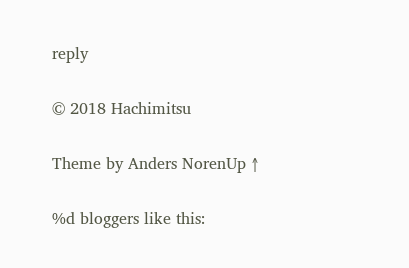reply

© 2018 Hachimitsu

Theme by Anders NorenUp ↑

%d bloggers like this: